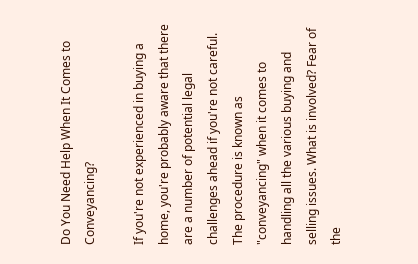Do You Need Help When It Comes to Conveyancing?

If you're not experienced in buying a home, you're probably aware that there are a number of potential legal challenges ahead if you're not careful. The procedure is known as "conveyancing" when it comes to handling all the various buying and selling issues. What is involved? Fear of the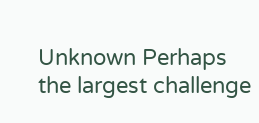Unknown Perhaps the largest challenge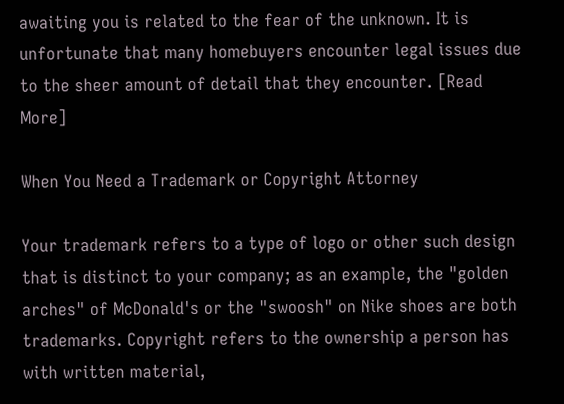awaiting you is related to the fear of the unknown. It is unfortunate that many homebuyers encounter legal issues due to the sheer amount of detail that they encounter. [Read More]

When You Need a Trademark or Copyright Attorney

Your trademark refers to a type of logo or other such design that is distinct to your company; as an example, the "golden arches" of McDonald's or the "swoosh" on Nike shoes are both trademarks. Copyright refers to the ownership a person has with written material,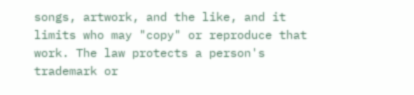songs, artwork, and the like, and it limits who may "copy" or reproduce that work. The law protects a person's trademark or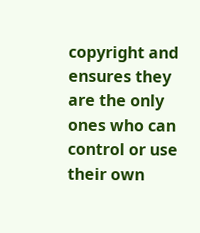copyright and ensures they are the only ones who can control or use their own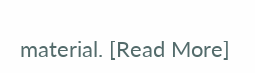material. [Read More]